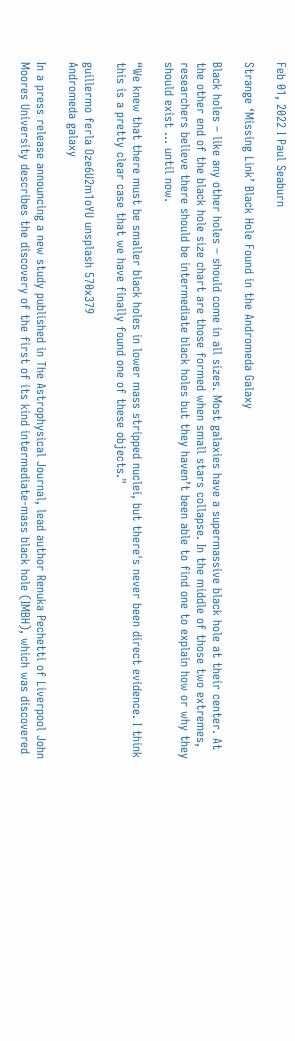Feb 01, 2022 I Paul Seaburn

Strange ‘Missing Link’ Black Hole Found in the Andromeda Galaxy

Black holes – like any other holes – should come in all sizes. Most galaxies have a supermassive black hole at their center. At the other end of the black hole size chart are those formed when small stars collapse. In the middle of those two extremes, researchers believe there should be intermediate black holes but they haven’t been able to find one to explain how or why they should exist … until now.

“We knew that there must be smaller black holes in lower mass stripped nuclei, but there's never been direct evidence. I think this is a pretty clear case that we have finally found one of these objects."

guillermo ferla Oze6U2m1oYU unsplash 570x379
Andromeda galaxy

In a press release announcing a new study published in The Astrophysical Journal, lead author Renuka Pechetti of Liverpool John Moores University describes the discovery of the first of its kind intermediate-mass black hole (IMBH), which was discovered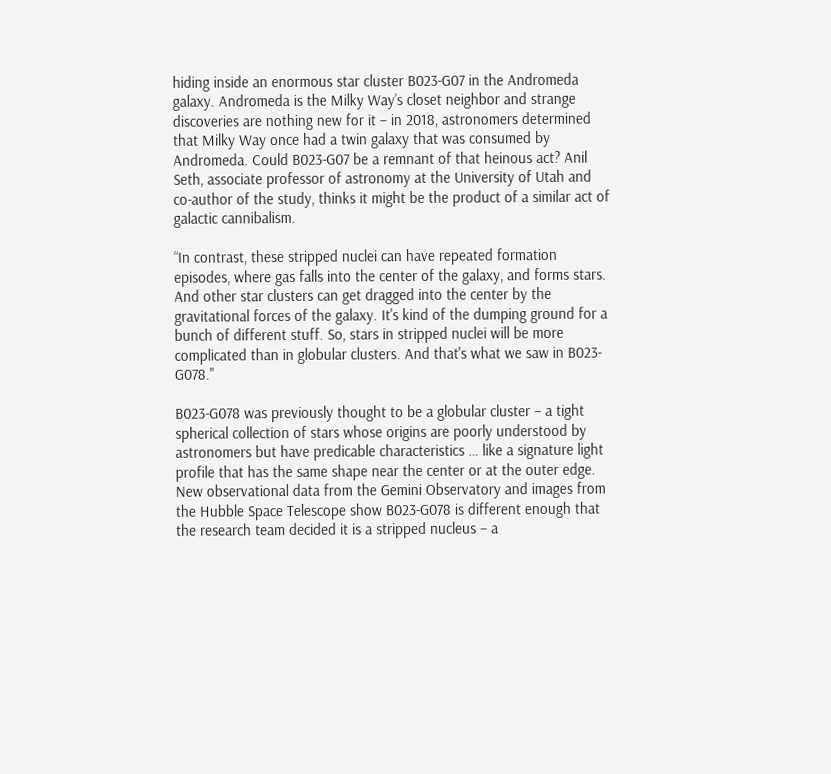hiding inside an enormous star cluster B023-G07 in the Andromeda galaxy. Andromeda is the Milky Way’s closet neighbor and strange discoveries are nothing new for it – in 2018, astronomers determined that Milky Way once had a twin galaxy that was consumed by Andromeda. Could B023-G07 be a remnant of that heinous act? Anil Seth, associate professor of astronomy at the University of Utah and co-author of the study, thinks it might be the product of a similar act of galactic cannibalism.

“In contrast, these stripped nuclei can have repeated formation episodes, where gas falls into the center of the galaxy, and forms stars. And other star clusters can get dragged into the center by the gravitational forces of the galaxy. It's kind of the dumping ground for a bunch of different stuff. So, stars in stripped nuclei will be more complicated than in globular clusters. And that's what we saw in B023-G078."

B023-G078 was previously thought to be a globular cluster – a tight spherical collection of stars whose origins are poorly understood by astronomers but have predicable characteristics … like a signature light profile that has the same shape near the center or at the outer edge. New observational data from the Gemini Observatory and images from the Hubble Space Telescope show B023-G078 is different enough that the research team decided it is a stripped nucleus – a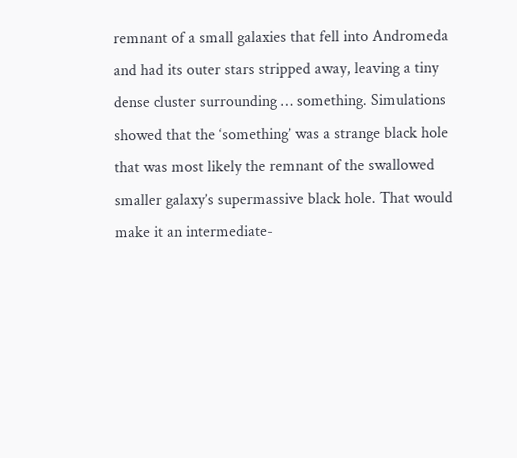remnant of a small galaxies that fell into Andromeda and had its outer stars stripped away, leaving a tiny dense cluster surrounding … something. Simulations showed that the ‘something’ was a strange black hole that was most likely the remnant of the swallowed smaller galaxy’s supermassive black hole. That would make it an intermediate-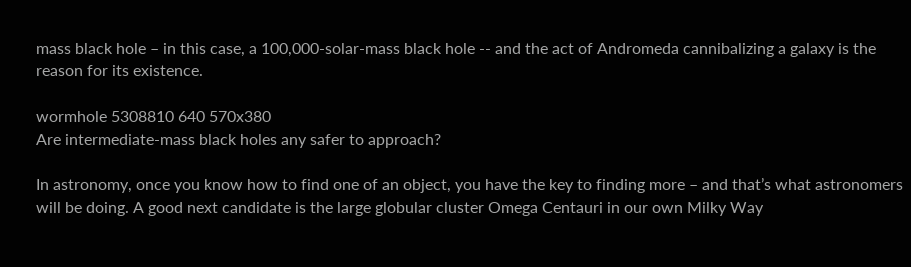mass black hole – in this case, a 100,000-solar-mass black hole -- and the act of Andromeda cannibalizing a galaxy is the reason for its existence.

wormhole 5308810 640 570x380
Are intermediate-mass black holes any safer to approach?

In astronomy, once you know how to find one of an object, you have the key to finding more – and that’s what astronomers will be doing. A good next candidate is the large globular cluster Omega Centauri in our own Milky Way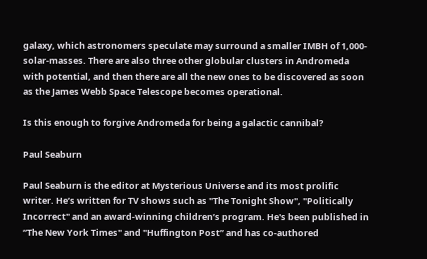galaxy, which astronomers speculate may surround a smaller IMBH of 1,000-solar-masses. There are also three other globular clusters in Andromeda with potential, and then there are all the new ones to be discovered as soon as the James Webb Space Telescope becomes operational.

Is this enough to forgive Andromeda for being a galactic cannibal?

Paul Seaburn

Paul Seaburn is the editor at Mysterious Universe and its most prolific writer. He’s written for TV shows such as "The Tonight Show", "Politically Incorrect" and an award-winning children’s program. He's been published in “The New York Times" and "Huffington Post” and has co-authored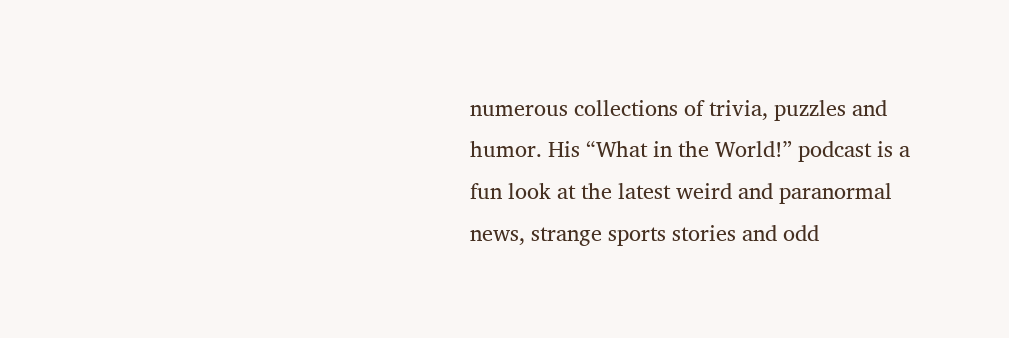numerous collections of trivia, puzzles and humor. His “What in the World!” podcast is a fun look at the latest weird and paranormal news, strange sports stories and odd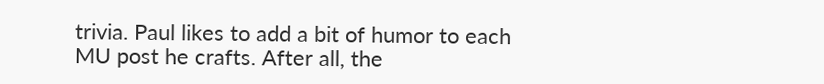trivia. Paul likes to add a bit of humor to each MU post he crafts. After all, the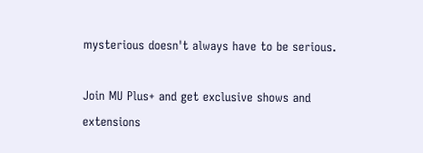mysterious doesn't always have to be serious.

Join MU Plus+ and get exclusive shows and extensions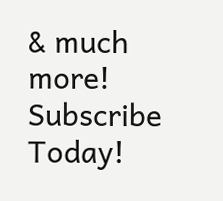& much more! Subscribe Today!